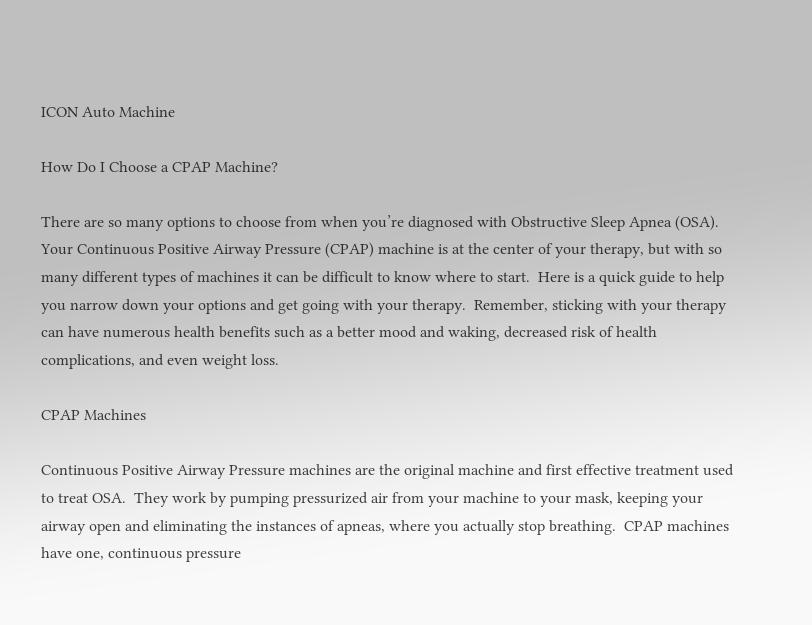ICON Auto Machine

How Do I Choose a CPAP Machine?

There are so many options to choose from when you’re diagnosed with Obstructive Sleep Apnea (OSA).  Your Continuous Positive Airway Pressure (CPAP) machine is at the center of your therapy, but with so many different types of machines it can be difficult to know where to start.  Here is a quick guide to help you narrow down your options and get going with your therapy.  Remember, sticking with your therapy can have numerous health benefits such as a better mood and waking, decreased risk of health complications, and even weight loss.

CPAP Machines

Continuous Positive Airway Pressure machines are the original machine and first effective treatment used to treat OSA.  They work by pumping pressurized air from your machine to your mask, keeping your airway open and eliminating the instances of apneas, where you actually stop breathing.  CPAP machines have one, continuous pressure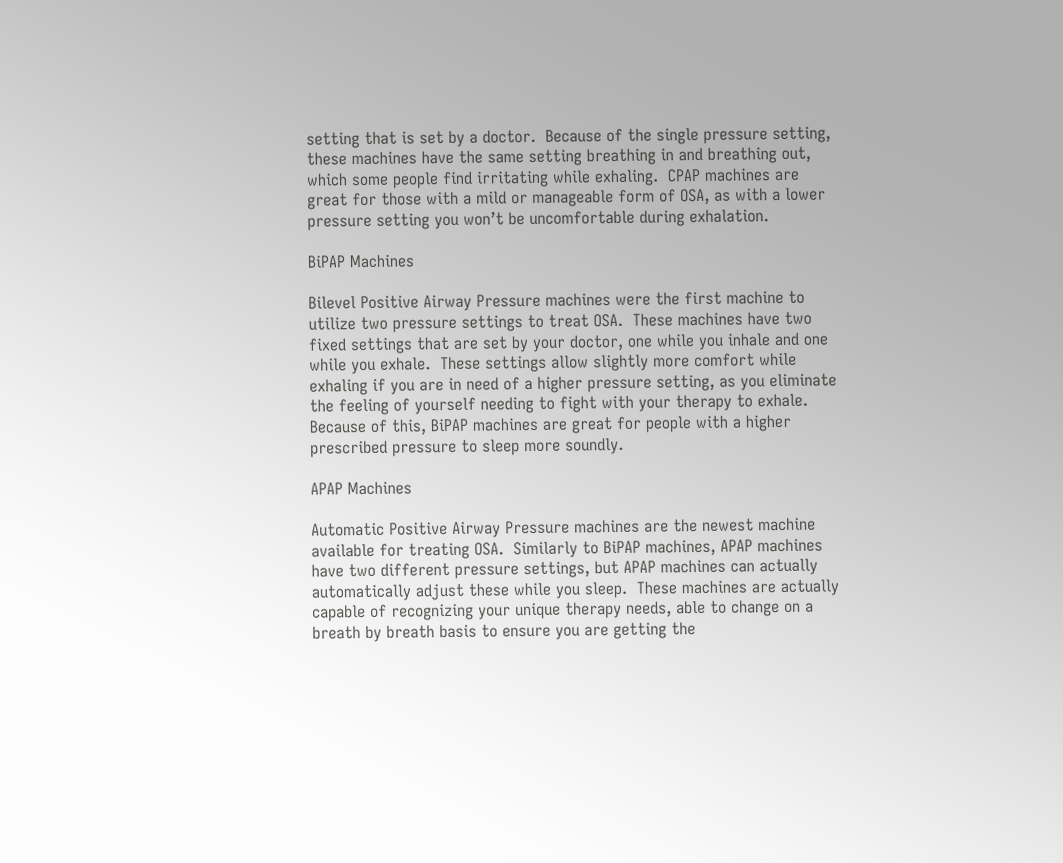setting that is set by a doctor.  Because of the single pressure setting, these machines have the same setting breathing in and breathing out, which some people find irritating while exhaling.  CPAP machines are great for those with a mild or manageable form of OSA, as with a lower pressure setting you won’t be uncomfortable during exhalation.

BiPAP Machines

Bilevel Positive Airway Pressure machines were the first machine to utilize two pressure settings to treat OSA.  These machines have two fixed settings that are set by your doctor, one while you inhale and one while you exhale.  These settings allow slightly more comfort while exhaling if you are in need of a higher pressure setting, as you eliminate the feeling of yourself needing to fight with your therapy to exhale.  Because of this, BiPAP machines are great for people with a higher prescribed pressure to sleep more soundly.

APAP Machines

Automatic Positive Airway Pressure machines are the newest machine available for treating OSA.  Similarly to BiPAP machines, APAP machines have two different pressure settings, but APAP machines can actually automatically adjust these while you sleep.  These machines are actually capable of recognizing your unique therapy needs, able to change on a breath by breath basis to ensure you are getting the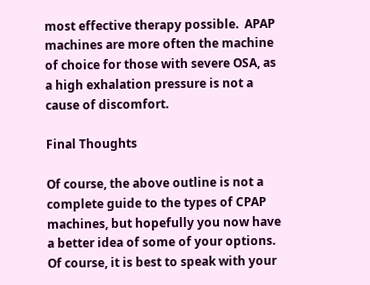most effective therapy possible.  APAP machines are more often the machine of choice for those with severe OSA, as a high exhalation pressure is not a cause of discomfort.

Final Thoughts

Of course, the above outline is not a complete guide to the types of CPAP machines, but hopefully you now have a better idea of some of your options. Of course, it is best to speak with your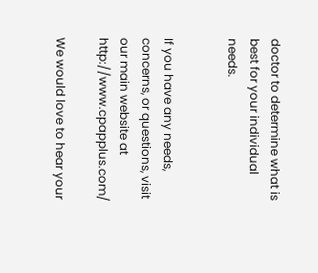doctor to determine what is best for your individual needs.


If you have any needs, concerns, or questions, visit our main website at http://www.cpapplus.com/

We would love to hear your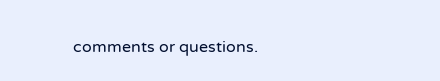comments or questions.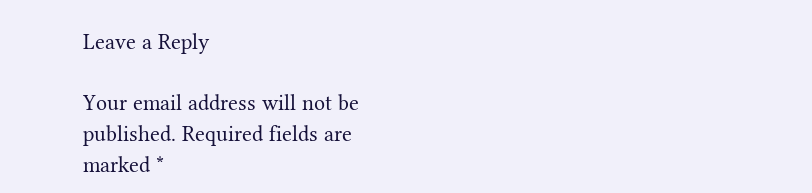Leave a Reply

Your email address will not be published. Required fields are marked *